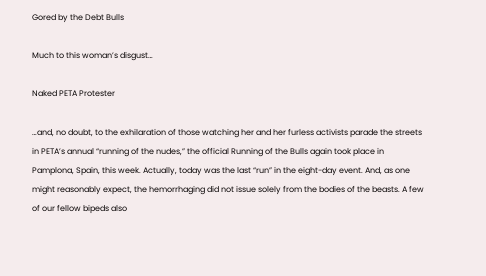Gored by the Debt Bulls

Much to this woman’s disgust…

Naked PETA Protester

…and, no doubt, to the exhilaration of those watching her and her furless activists parade the streets in PETA’s annual “running of the nudes,” the official Running of the Bulls again took place in Pamplona, Spain, this week. Actually, today was the last “run” in the eight-day event. And, as one might reasonably expect, the hemorrhaging did not issue solely from the bodies of the beasts. A few of our fellow bipeds also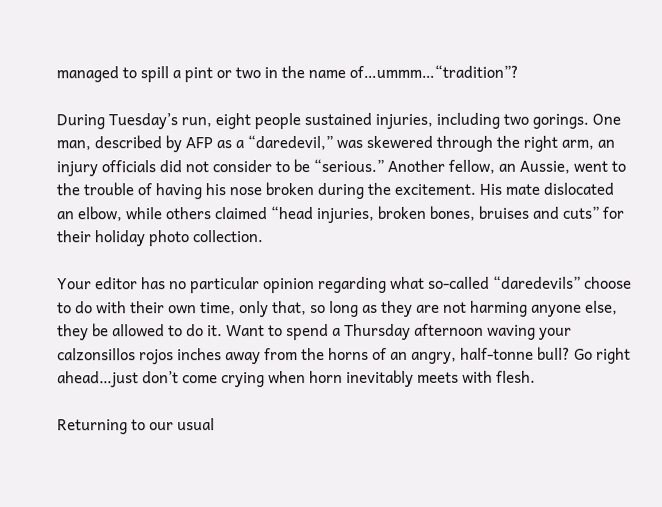managed to spill a pint or two in the name of…ummm…“tradition”?

During Tuesday’s run, eight people sustained injuries, including two gorings. One man, described by AFP as a “daredevil,” was skewered through the right arm, an injury officials did not consider to be “serious.” Another fellow, an Aussie, went to the trouble of having his nose broken during the excitement. His mate dislocated an elbow, while others claimed “head injuries, broken bones, bruises and cuts” for their holiday photo collection.

Your editor has no particular opinion regarding what so-called “daredevils” choose to do with their own time, only that, so long as they are not harming anyone else, they be allowed to do it. Want to spend a Thursday afternoon waving your calzonsillos rojos inches away from the horns of an angry, half-tonne bull? Go right ahead…just don’t come crying when horn inevitably meets with flesh.

Returning to our usual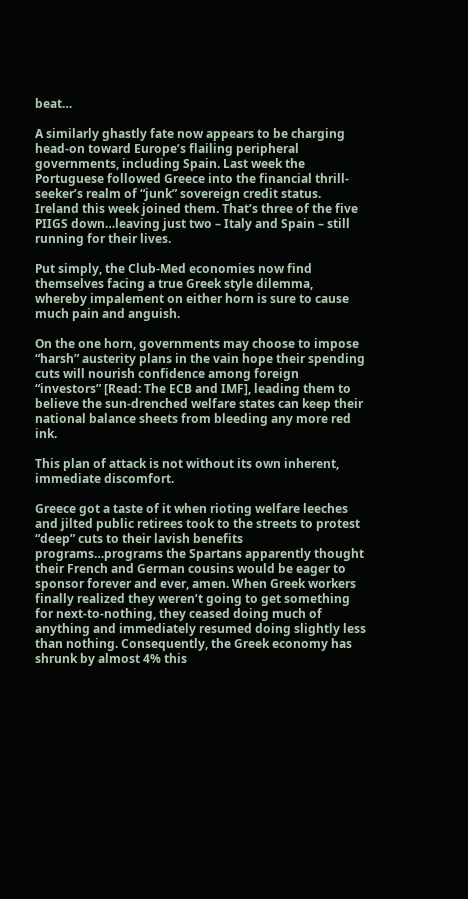beat…

A similarly ghastly fate now appears to be charging head-on toward Europe’s flailing peripheral governments, including Spain. Last week the Portuguese followed Greece into the financial thrill-seeker’s realm of “junk” sovereign credit status. Ireland this week joined them. That’s three of the five PIIGS down…leaving just two – Italy and Spain – still running for their lives.

Put simply, the Club-Med economies now find themselves facing a true Greek style dilemma, whereby impalement on either horn is sure to cause much pain and anguish.

On the one horn, governments may choose to impose “harsh” austerity plans in the vain hope their spending cuts will nourish confidence among foreign “investors” [Read: The ECB and IMF], leading them to believe the sun-drenched welfare states can keep their national balance sheets from bleeding any more red ink.

This plan of attack is not without its own inherent, immediate discomfort.

Greece got a taste of it when rioting welfare leeches and jilted public retirees took to the streets to protest “deep” cuts to their lavish benefits programs…programs the Spartans apparently thought their French and German cousins would be eager to sponsor forever and ever, amen. When Greek workers finally realized they weren’t going to get something for next-to-nothing, they ceased doing much of anything and immediately resumed doing slightly less than nothing. Consequently, the Greek economy has shrunk by almost 4% this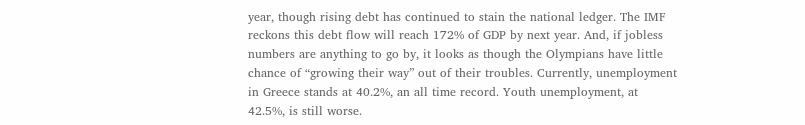year, though rising debt has continued to stain the national ledger. The IMF reckons this debt flow will reach 172% of GDP by next year. And, if jobless numbers are anything to go by, it looks as though the Olympians have little chance of “growing their way” out of their troubles. Currently, unemployment in Greece stands at 40.2%, an all time record. Youth unemployment, at 42.5%, is still worse.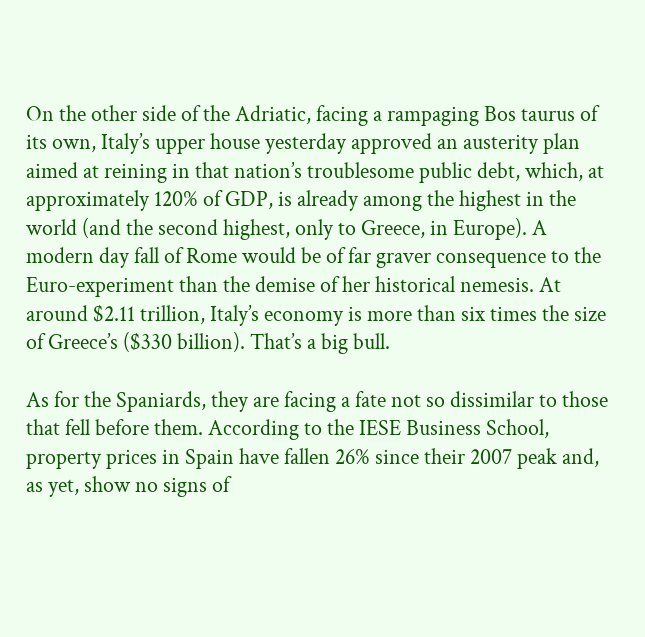On the other side of the Adriatic, facing a rampaging Bos taurus of its own, Italy’s upper house yesterday approved an austerity plan aimed at reining in that nation’s troublesome public debt, which, at approximately 120% of GDP, is already among the highest in the world (and the second highest, only to Greece, in Europe). A modern day fall of Rome would be of far graver consequence to the Euro-experiment than the demise of her historical nemesis. At around $2.11 trillion, Italy’s economy is more than six times the size of Greece’s ($330 billion). That’s a big bull.

As for the Spaniards, they are facing a fate not so dissimilar to those that fell before them. According to the IESE Business School, property prices in Spain have fallen 26% since their 2007 peak and, as yet, show no signs of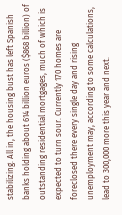stabilizing. All in, the housing bust has left Spanish banks holding about 614 billion euros ($868 billion) of outstanding residential mortgages, much of which is expected to turn sour. Currently 170 homes are foreclosed there every single day and rising unemployment may, according to some calculations, lead to 300,000 more this year and next.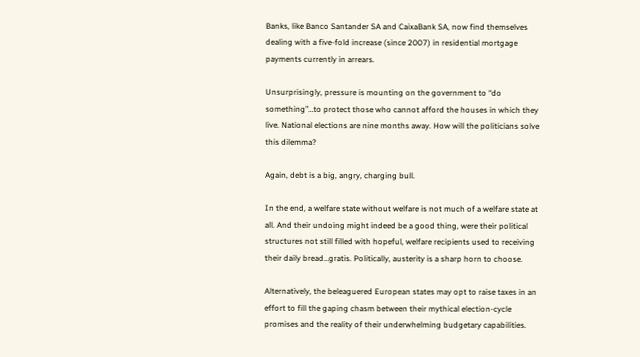Banks, like Banco Santander SA and CaixaBank SA, now find themselves dealing with a five-fold increase (since 2007) in residential mortgage payments currently in arrears.

Unsurprisingly, pressure is mounting on the government to “do something”…to protect those who cannot afford the houses in which they live. National elections are nine months away. How will the politicians solve this dilemma?

Again, debt is a big, angry, charging bull.

In the end, a welfare state without welfare is not much of a welfare state at all. And their undoing might indeed be a good thing, were their political structures not still filled with hopeful, welfare recipients used to receiving their daily bread…gratis. Politically, austerity is a sharp horn to choose.

Alternatively, the beleaguered European states may opt to raise taxes in an effort to fill the gaping chasm between their mythical election-cycle promises and the reality of their underwhelming budgetary capabilities.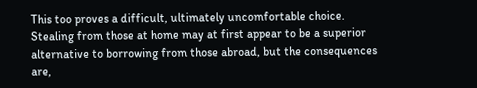This too proves a difficult, ultimately uncomfortable choice. Stealing from those at home may at first appear to be a superior alternative to borrowing from those abroad, but the consequences are,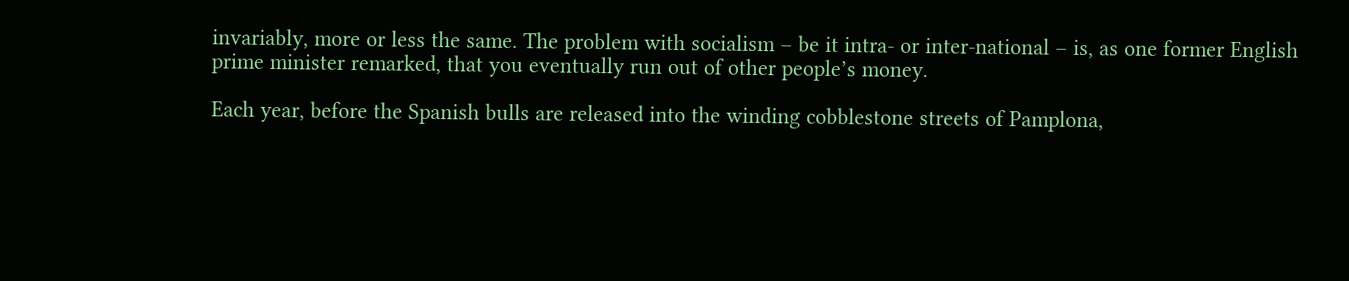invariably, more or less the same. The problem with socialism – be it intra- or inter-national – is, as one former English prime minister remarked, that you eventually run out of other people’s money.

Each year, before the Spanish bulls are released into the winding cobblestone streets of Pamplona,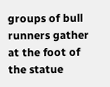groups of bull runners gather at the foot of the statue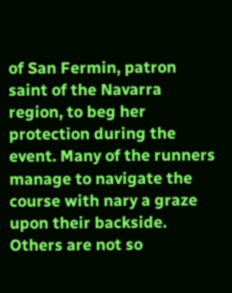of San Fermin, patron saint of the Navarra region, to beg her protection during the event. Many of the runners manage to navigate the course with nary a graze upon their backside. Others are not so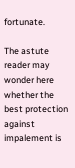fortunate.

The astute reader may wonder here whether the best protection against impalement is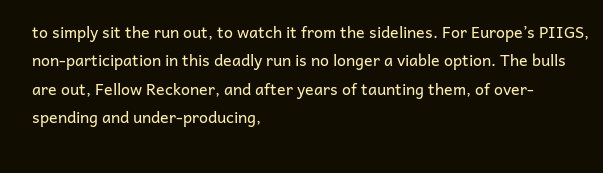to simply sit the run out, to watch it from the sidelines. For Europe’s PIIGS, non-participation in this deadly run is no longer a viable option. The bulls are out, Fellow Reckoner, and after years of taunting them, of over-spending and under-producing,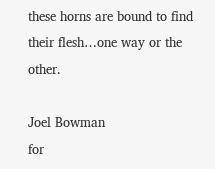these horns are bound to find their flesh…one way or the other.

Joel Bowman
for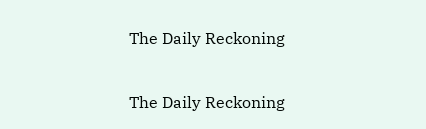The Daily Reckoning

The Daily Reckoning